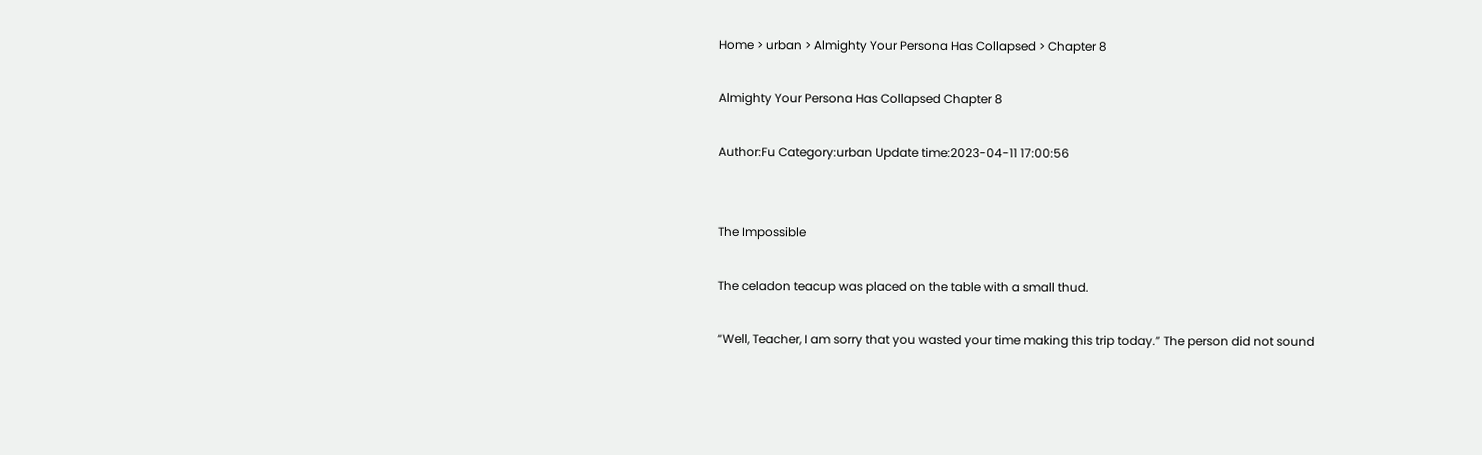Home > urban > Almighty Your Persona Has Collapsed > Chapter 8

Almighty Your Persona Has Collapsed Chapter 8

Author:Fu Category:urban Update time:2023-04-11 17:00:56


The Impossible

The celadon teacup was placed on the table with a small thud.

“Well, Teacher, I am sorry that you wasted your time making this trip today.” The person did not sound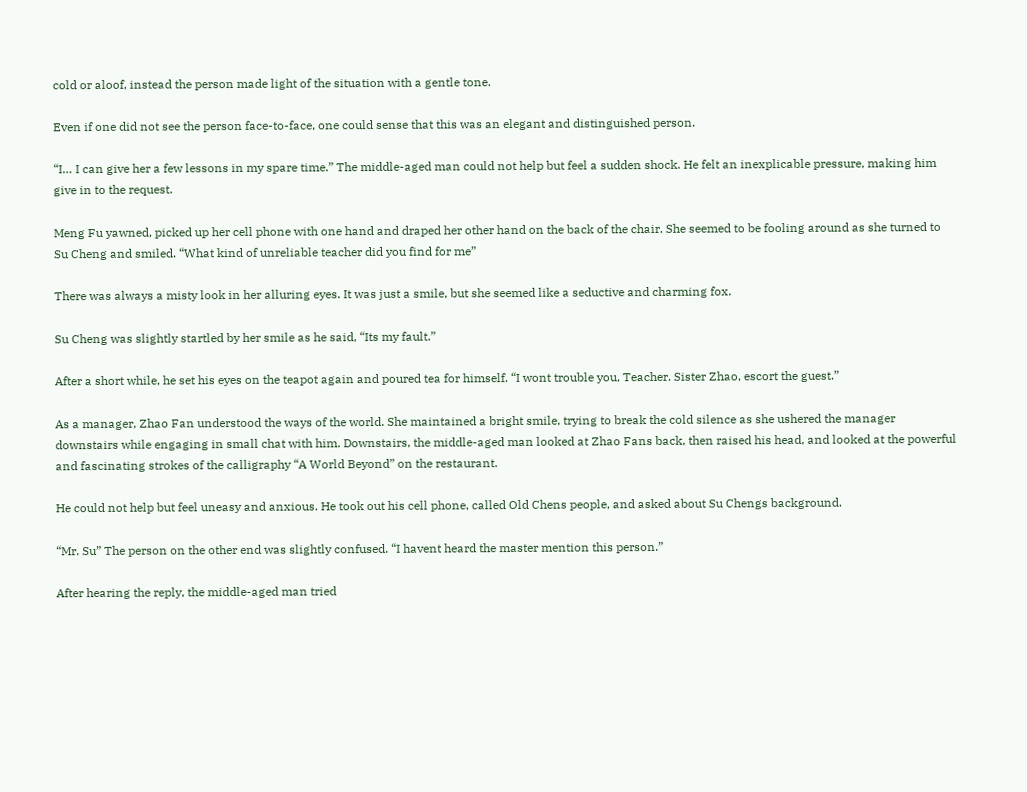cold or aloof, instead the person made light of the situation with a gentle tone.

Even if one did not see the person face-to-face, one could sense that this was an elegant and distinguished person.

“I… I can give her a few lessons in my spare time.” The middle-aged man could not help but feel a sudden shock. He felt an inexplicable pressure, making him give in to the request.

Meng Fu yawned, picked up her cell phone with one hand and draped her other hand on the back of the chair. She seemed to be fooling around as she turned to Su Cheng and smiled. “What kind of unreliable teacher did you find for me”

There was always a misty look in her alluring eyes. It was just a smile, but she seemed like a seductive and charming fox.

Su Cheng was slightly startled by her smile as he said, “Its my fault.”

After a short while, he set his eyes on the teapot again and poured tea for himself. “I wont trouble you, Teacher. Sister Zhao, escort the guest.”

As a manager, Zhao Fan understood the ways of the world. She maintained a bright smile, trying to break the cold silence as she ushered the manager downstairs while engaging in small chat with him. Downstairs, the middle-aged man looked at Zhao Fans back, then raised his head, and looked at the powerful and fascinating strokes of the calligraphy “A World Beyond” on the restaurant.

He could not help but feel uneasy and anxious. He took out his cell phone, called Old Chens people, and asked about Su Chengs background.

“Mr. Su” The person on the other end was slightly confused. “I havent heard the master mention this person.”

After hearing the reply, the middle-aged man tried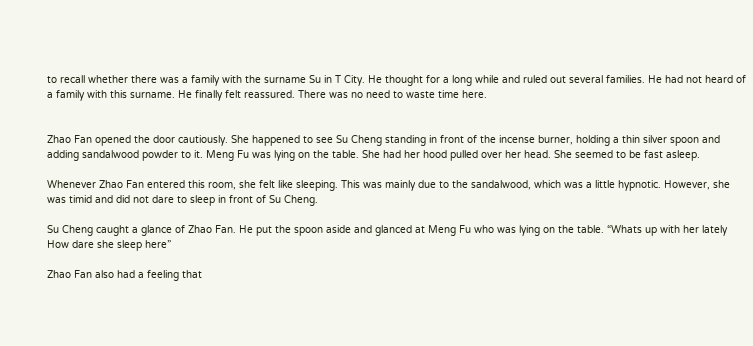to recall whether there was a family with the surname Su in T City. He thought for a long while and ruled out several families. He had not heard of a family with this surname. He finally felt reassured. There was no need to waste time here.


Zhao Fan opened the door cautiously. She happened to see Su Cheng standing in front of the incense burner, holding a thin silver spoon and adding sandalwood powder to it. Meng Fu was lying on the table. She had her hood pulled over her head. She seemed to be fast asleep.

Whenever Zhao Fan entered this room, she felt like sleeping. This was mainly due to the sandalwood, which was a little hypnotic. However, she was timid and did not dare to sleep in front of Su Cheng.

Su Cheng caught a glance of Zhao Fan. He put the spoon aside and glanced at Meng Fu who was lying on the table. “Whats up with her lately How dare she sleep here”

Zhao Fan also had a feeling that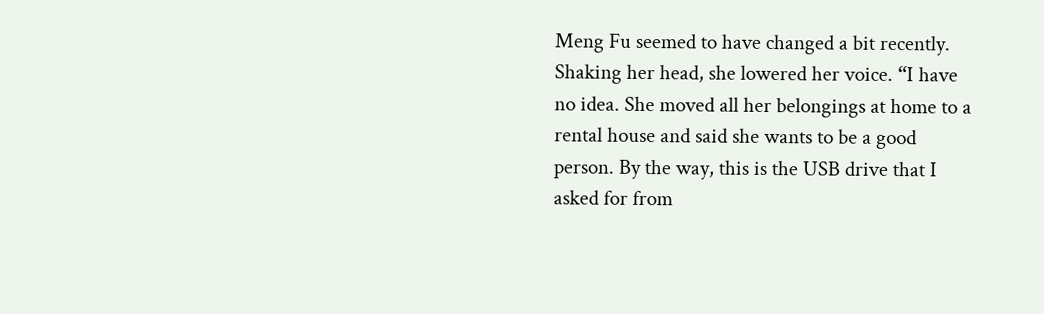Meng Fu seemed to have changed a bit recently. Shaking her head, she lowered her voice. “I have no idea. She moved all her belongings at home to a rental house and said she wants to be a good person. By the way, this is the USB drive that I asked for from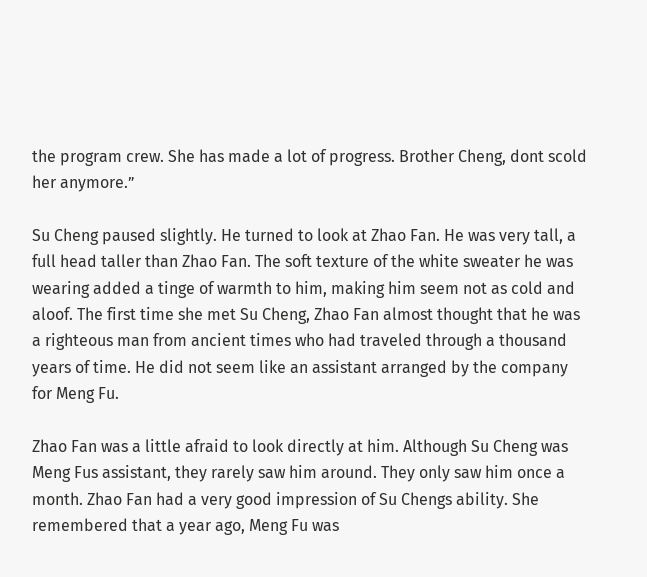the program crew. She has made a lot of progress. Brother Cheng, dont scold her anymore.”

Su Cheng paused slightly. He turned to look at Zhao Fan. He was very tall, a full head taller than Zhao Fan. The soft texture of the white sweater he was wearing added a tinge of warmth to him, making him seem not as cold and aloof. The first time she met Su Cheng, Zhao Fan almost thought that he was a righteous man from ancient times who had traveled through a thousand years of time. He did not seem like an assistant arranged by the company for Meng Fu.

Zhao Fan was a little afraid to look directly at him. Although Su Cheng was Meng Fus assistant, they rarely saw him around. They only saw him once a month. Zhao Fan had a very good impression of Su Chengs ability. She remembered that a year ago, Meng Fu was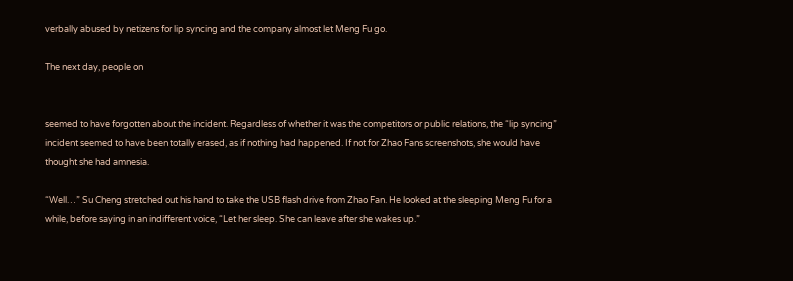verbally abused by netizens for lip syncing and the company almost let Meng Fu go.

The next day, people on


seemed to have forgotten about the incident. Regardless of whether it was the competitors or public relations, the “lip syncing” incident seemed to have been totally erased, as if nothing had happened. If not for Zhao Fans screenshots, she would have thought she had amnesia.

“Well…” Su Cheng stretched out his hand to take the USB flash drive from Zhao Fan. He looked at the sleeping Meng Fu for a while, before saying in an indifferent voice, “Let her sleep. She can leave after she wakes up.”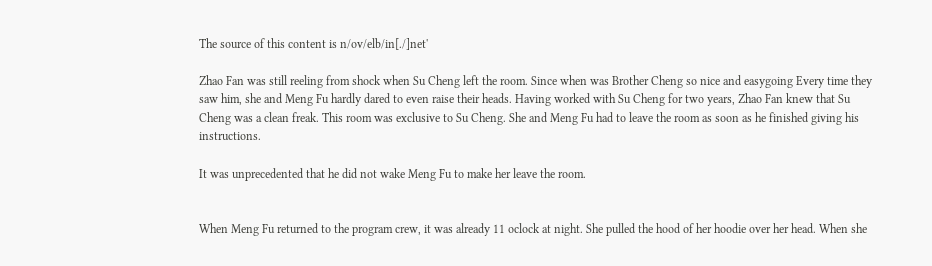The source of this content is n/ov/elb/in[./]net'

Zhao Fan was still reeling from shock when Su Cheng left the room. Since when was Brother Cheng so nice and easygoing Every time they saw him, she and Meng Fu hardly dared to even raise their heads. Having worked with Su Cheng for two years, Zhao Fan knew that Su Cheng was a clean freak. This room was exclusive to Su Cheng. She and Meng Fu had to leave the room as soon as he finished giving his instructions.

It was unprecedented that he did not wake Meng Fu to make her leave the room.


When Meng Fu returned to the program crew, it was already 11 oclock at night. She pulled the hood of her hoodie over her head. When she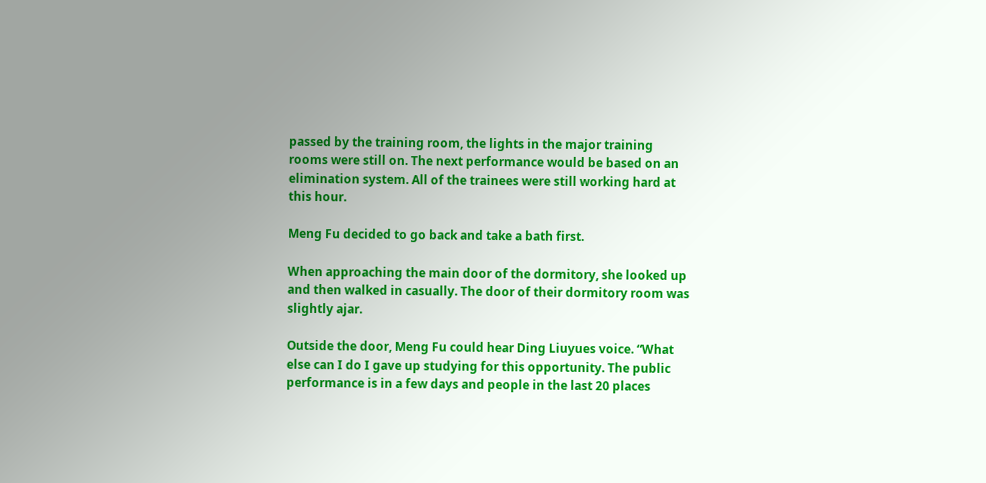passed by the training room, the lights in the major training rooms were still on. The next performance would be based on an elimination system. All of the trainees were still working hard at this hour.

Meng Fu decided to go back and take a bath first.

When approaching the main door of the dormitory, she looked up and then walked in casually. The door of their dormitory room was slightly ajar.

Outside the door, Meng Fu could hear Ding Liuyues voice. “What else can I do I gave up studying for this opportunity. The public performance is in a few days and people in the last 20 places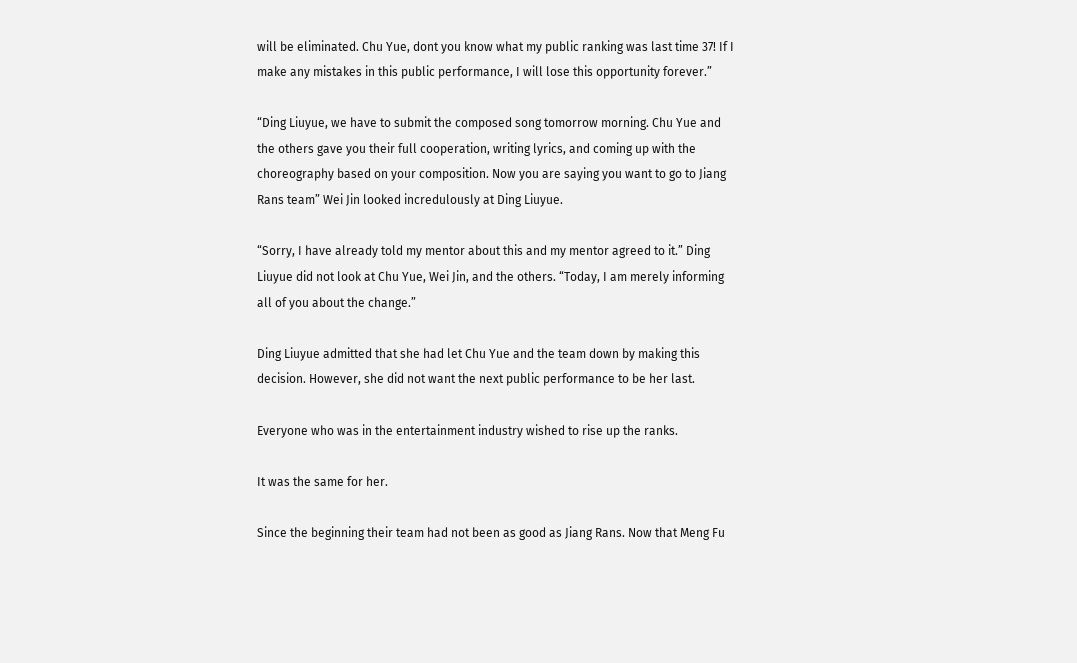will be eliminated. Chu Yue, dont you know what my public ranking was last time 37! If I make any mistakes in this public performance, I will lose this opportunity forever.”

“Ding Liuyue, we have to submit the composed song tomorrow morning. Chu Yue and the others gave you their full cooperation, writing lyrics, and coming up with the choreography based on your composition. Now you are saying you want to go to Jiang Rans team” Wei Jin looked incredulously at Ding Liuyue.

“Sorry, I have already told my mentor about this and my mentor agreed to it.” Ding Liuyue did not look at Chu Yue, Wei Jin, and the others. “Today, I am merely informing all of you about the change.”

Ding Liuyue admitted that she had let Chu Yue and the team down by making this decision. However, she did not want the next public performance to be her last.

Everyone who was in the entertainment industry wished to rise up the ranks.

It was the same for her.

Since the beginning their team had not been as good as Jiang Rans. Now that Meng Fu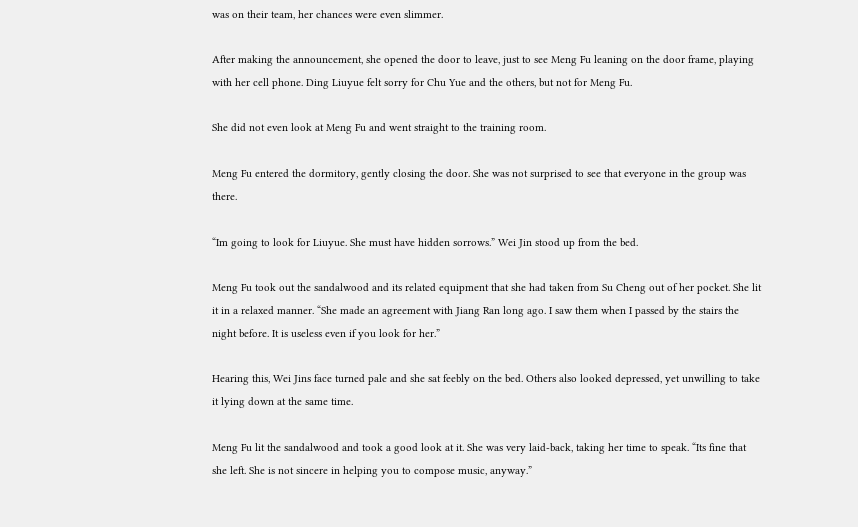was on their team, her chances were even slimmer.

After making the announcement, she opened the door to leave, just to see Meng Fu leaning on the door frame, playing with her cell phone. Ding Liuyue felt sorry for Chu Yue and the others, but not for Meng Fu.

She did not even look at Meng Fu and went straight to the training room.

Meng Fu entered the dormitory, gently closing the door. She was not surprised to see that everyone in the group was there.

“Im going to look for Liuyue. She must have hidden sorrows.” Wei Jin stood up from the bed.

Meng Fu took out the sandalwood and its related equipment that she had taken from Su Cheng out of her pocket. She lit it in a relaxed manner. “She made an agreement with Jiang Ran long ago. I saw them when I passed by the stairs the night before. It is useless even if you look for her.”

Hearing this, Wei Jins face turned pale and she sat feebly on the bed. Others also looked depressed, yet unwilling to take it lying down at the same time.

Meng Fu lit the sandalwood and took a good look at it. She was very laid-back, taking her time to speak. “Its fine that she left. She is not sincere in helping you to compose music, anyway.”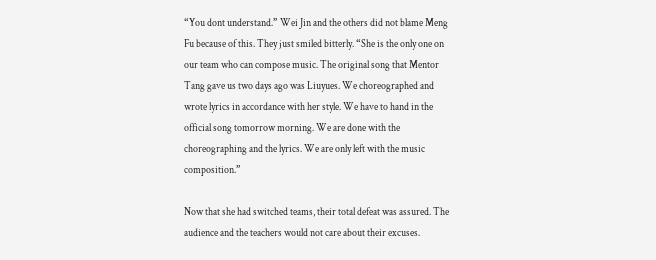“You dont understand.” Wei Jin and the others did not blame Meng Fu because of this. They just smiled bitterly. “She is the only one on our team who can compose music. The original song that Mentor Tang gave us two days ago was Liuyues. We choreographed and wrote lyrics in accordance with her style. We have to hand in the official song tomorrow morning. We are done with the choreographing and the lyrics. We are only left with the music composition.”

Now that she had switched teams, their total defeat was assured. The audience and the teachers would not care about their excuses.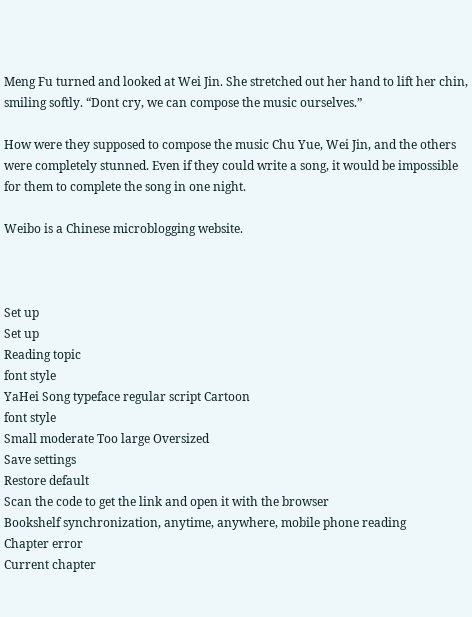Meng Fu turned and looked at Wei Jin. She stretched out her hand to lift her chin, smiling softly. “Dont cry, we can compose the music ourselves.”

How were they supposed to compose the music Chu Yue, Wei Jin, and the others were completely stunned. Even if they could write a song, it would be impossible for them to complete the song in one night.

Weibo is a Chinese microblogging website.



Set up
Set up
Reading topic
font style
YaHei Song typeface regular script Cartoon
font style
Small moderate Too large Oversized
Save settings
Restore default
Scan the code to get the link and open it with the browser
Bookshelf synchronization, anytime, anywhere, mobile phone reading
Chapter error
Current chapter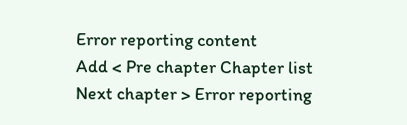Error reporting content
Add < Pre chapter Chapter list Next chapter > Error reporting